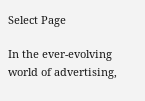Select Page

In the ever-evolving world of advertising,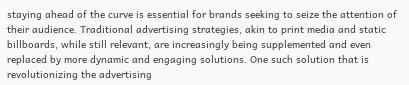staying ahead of the curve is essential for brands seeking to seize the attention of their audience. Traditional advertising strategies, akin to print media and static billboards, while still relevant, are increasingly being supplemented and even replaced by more dynamic and engaging solutions. One such solution that is revolutionizing the advertising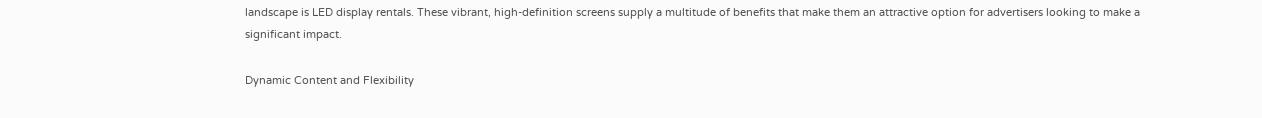landscape is LED display rentals. These vibrant, high-definition screens supply a multitude of benefits that make them an attractive option for advertisers looking to make a significant impact.

Dynamic Content and Flexibility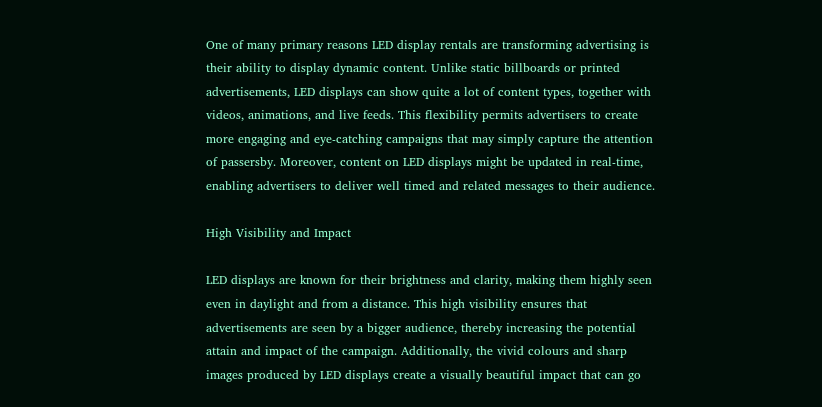One of many primary reasons LED display rentals are transforming advertising is their ability to display dynamic content. Unlike static billboards or printed advertisements, LED displays can show quite a lot of content types, together with videos, animations, and live feeds. This flexibility permits advertisers to create more engaging and eye-catching campaigns that may simply capture the attention of passersby. Moreover, content on LED displays might be updated in real-time, enabling advertisers to deliver well timed and related messages to their audience.

High Visibility and Impact

LED displays are known for their brightness and clarity, making them highly seen even in daylight and from a distance. This high visibility ensures that advertisements are seen by a bigger audience, thereby increasing the potential attain and impact of the campaign. Additionally, the vivid colours and sharp images produced by LED displays create a visually beautiful impact that can go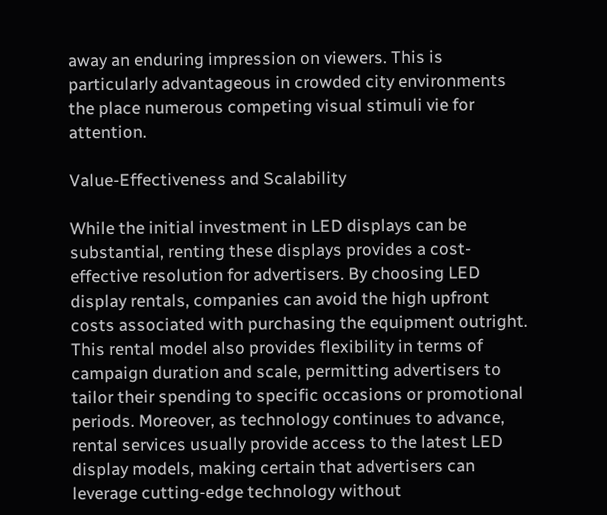away an enduring impression on viewers. This is particularly advantageous in crowded city environments the place numerous competing visual stimuli vie for attention.

Value-Effectiveness and Scalability

While the initial investment in LED displays can be substantial, renting these displays provides a cost-effective resolution for advertisers. By choosing LED display rentals, companies can avoid the high upfront costs associated with purchasing the equipment outright. This rental model also provides flexibility in terms of campaign duration and scale, permitting advertisers to tailor their spending to specific occasions or promotional periods. Moreover, as technology continues to advance, rental services usually provide access to the latest LED display models, making certain that advertisers can leverage cutting-edge technology without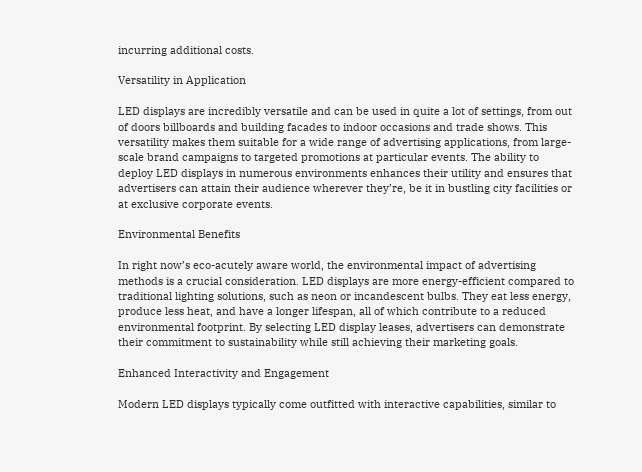incurring additional costs.

Versatility in Application

LED displays are incredibly versatile and can be used in quite a lot of settings, from out of doors billboards and building facades to indoor occasions and trade shows. This versatility makes them suitable for a wide range of advertising applications, from large-scale brand campaigns to targeted promotions at particular events. The ability to deploy LED displays in numerous environments enhances their utility and ensures that advertisers can attain their audience wherever they’re, be it in bustling city facilities or at exclusive corporate events.

Environmental Benefits

In right now’s eco-acutely aware world, the environmental impact of advertising methods is a crucial consideration. LED displays are more energy-efficient compared to traditional lighting solutions, such as neon or incandescent bulbs. They eat less energy, produce less heat, and have a longer lifespan, all of which contribute to a reduced environmental footprint. By selecting LED display leases, advertisers can demonstrate their commitment to sustainability while still achieving their marketing goals.

Enhanced Interactivity and Engagement

Modern LED displays typically come outfitted with interactive capabilities, similar to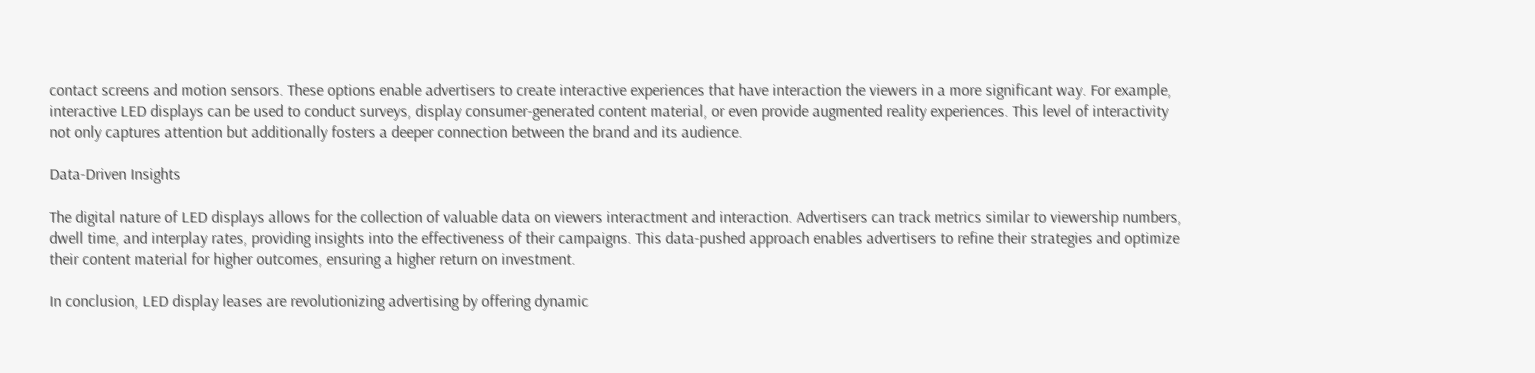contact screens and motion sensors. These options enable advertisers to create interactive experiences that have interaction the viewers in a more significant way. For example, interactive LED displays can be used to conduct surveys, display consumer-generated content material, or even provide augmented reality experiences. This level of interactivity not only captures attention but additionally fosters a deeper connection between the brand and its audience.

Data-Driven Insights

The digital nature of LED displays allows for the collection of valuable data on viewers interactment and interaction. Advertisers can track metrics similar to viewership numbers, dwell time, and interplay rates, providing insights into the effectiveness of their campaigns. This data-pushed approach enables advertisers to refine their strategies and optimize their content material for higher outcomes, ensuring a higher return on investment.

In conclusion, LED display leases are revolutionizing advertising by offering dynamic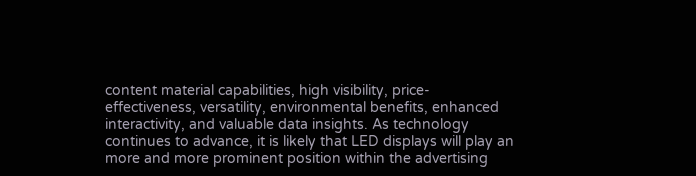content material capabilities, high visibility, price-effectiveness, versatility, environmental benefits, enhanced interactivity, and valuable data insights. As technology continues to advance, it is likely that LED displays will play an more and more prominent position within the advertising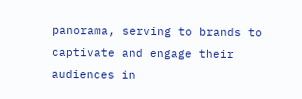panorama, serving to brands to captivate and engage their audiences in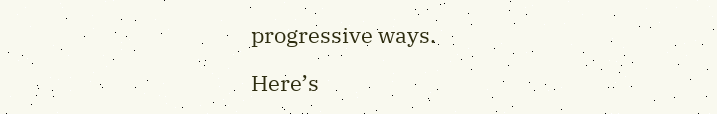progressive ways.

Here’s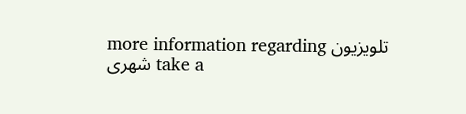more information regarding تلویزیون شهری take a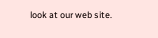look at our web site.